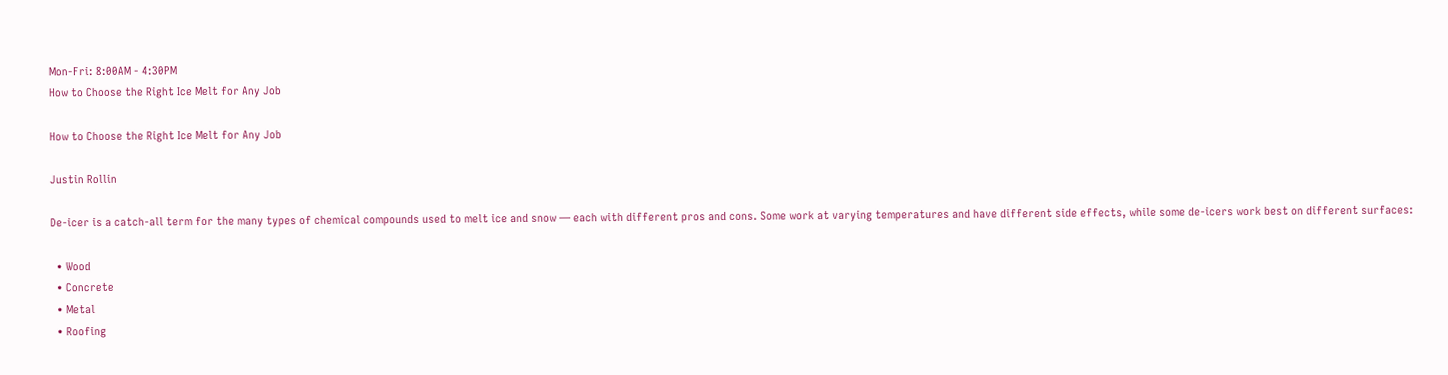Mon-Fri: 8:00AM - 4:30PM
How to Choose the Right Ice Melt for Any Job

How to Choose the Right Ice Melt for Any Job

Justin Rollin

De-icer is a catch-all term for the many types of chemical compounds used to melt ice and snow — each with different pros and cons. Some work at varying temperatures and have different side effects, while some de-icers work best on different surfaces:

  • Wood
  • Concrete
  • Metal
  • Roofing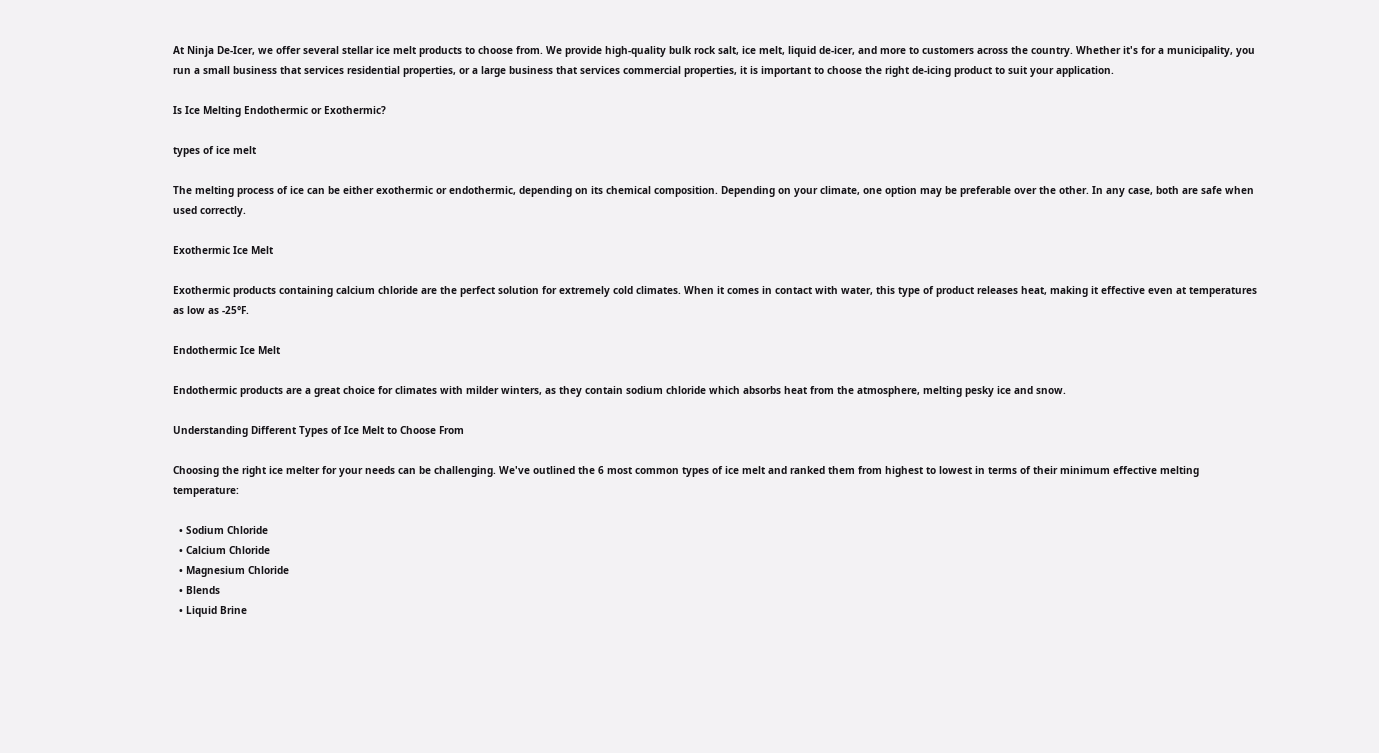At Ninja De-Icer, we offer several stellar ice melt products to choose from. We provide high-quality bulk rock salt, ice melt, liquid de-icer, and more to customers across the country. Whether it's for a municipality, you run a small business that services residential properties, or a large business that services commercial properties, it is important to choose the right de-icing product to suit your application.

Is Ice Melting Endothermic or Exothermic?

types of ice melt

The melting process of ice can be either exothermic or endothermic, depending on its chemical composition. Depending on your climate, one option may be preferable over the other. In any case, both are safe when used correctly.

Exothermic Ice Melt

Exothermic products containing calcium chloride are the perfect solution for extremely cold climates. When it comes in contact with water, this type of product releases heat, making it effective even at temperatures as low as -25°F.

Endothermic Ice Melt

Endothermic products are a great choice for climates with milder winters, as they contain sodium chloride which absorbs heat from the atmosphere, melting pesky ice and snow.

Understanding Different Types of Ice Melt to Choose From

Choosing the right ice melter for your needs can be challenging. We've outlined the 6 most common types of ice melt and ranked them from highest to lowest in terms of their minimum effective melting temperature:

  • Sodium Chloride
  • Calcium Chloride
  • Magnesium Chloride
  • Blends
  • Liquid Brine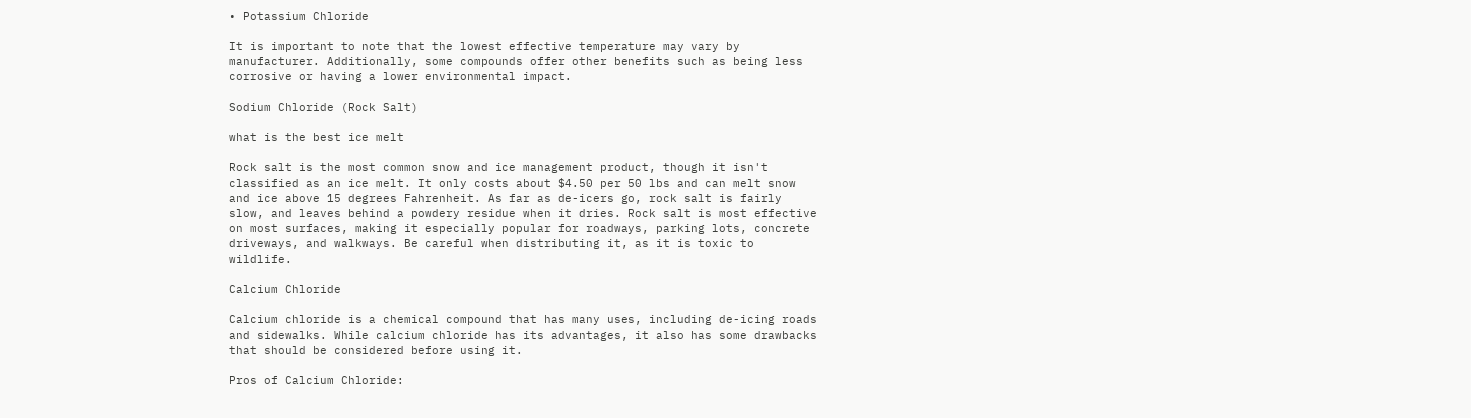• Potassium Chloride

It is important to note that the lowest effective temperature may vary by manufacturer. Additionally, some compounds offer other benefits such as being less corrosive or having a lower environmental impact.

Sodium Chloride (Rock Salt)

what is the best ice melt

Rock salt is the most common snow and ice management product, though it isn't classified as an ice melt. It only costs about $4.50 per 50 lbs and can melt snow and ice above 15 degrees Fahrenheit. As far as de-icers go, rock salt is fairly slow, and leaves behind a powdery residue when it dries. Rock salt is most effective on most surfaces, making it especially popular for roadways, parking lots, concrete driveways, and walkways. Be careful when distributing it, as it is toxic to wildlife.

Calcium Chloride

Calcium chloride is a chemical compound that has many uses, including de-icing roads and sidewalks. While calcium chloride has its advantages, it also has some drawbacks that should be considered before using it.

Pros of Calcium Chloride: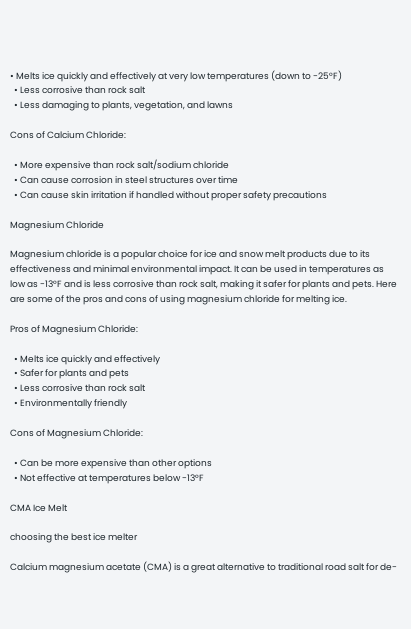• Melts ice quickly and effectively at very low temperatures (down to -25°F)
  • Less corrosive than rock salt
  • Less damaging to plants, vegetation, and lawns

Cons of Calcium Chloride:

  • More expensive than rock salt/sodium chloride
  • Can cause corrosion in steel structures over time
  • Can cause skin irritation if handled without proper safety precautions

Magnesium Chloride

Magnesium chloride is a popular choice for ice and snow melt products due to its effectiveness and minimal environmental impact. It can be used in temperatures as low as -13°F and is less corrosive than rock salt, making it safer for plants and pets. Here are some of the pros and cons of using magnesium chloride for melting ice.

Pros of Magnesium Chloride:

  • Melts ice quickly and effectively
  • Safer for plants and pets
  • Less corrosive than rock salt
  • Environmentally friendly

Cons of Magnesium Chloride:

  • Can be more expensive than other options
  • Not effective at temperatures below -13°F

CMA Ice Melt

choosing the best ice melter

Calcium magnesium acetate (CMA) is a great alternative to traditional road salt for de-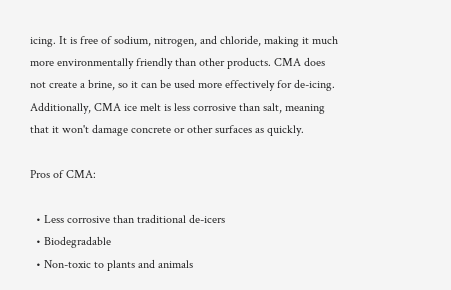icing. It is free of sodium, nitrogen, and chloride, making it much more environmentally friendly than other products. CMA does not create a brine, so it can be used more effectively for de-icing. Additionally, CMA ice melt is less corrosive than salt, meaning that it won't damage concrete or other surfaces as quickly.

Pros of CMA:

  • Less corrosive than traditional de-icers
  • Biodegradable
  • Non-toxic to plants and animals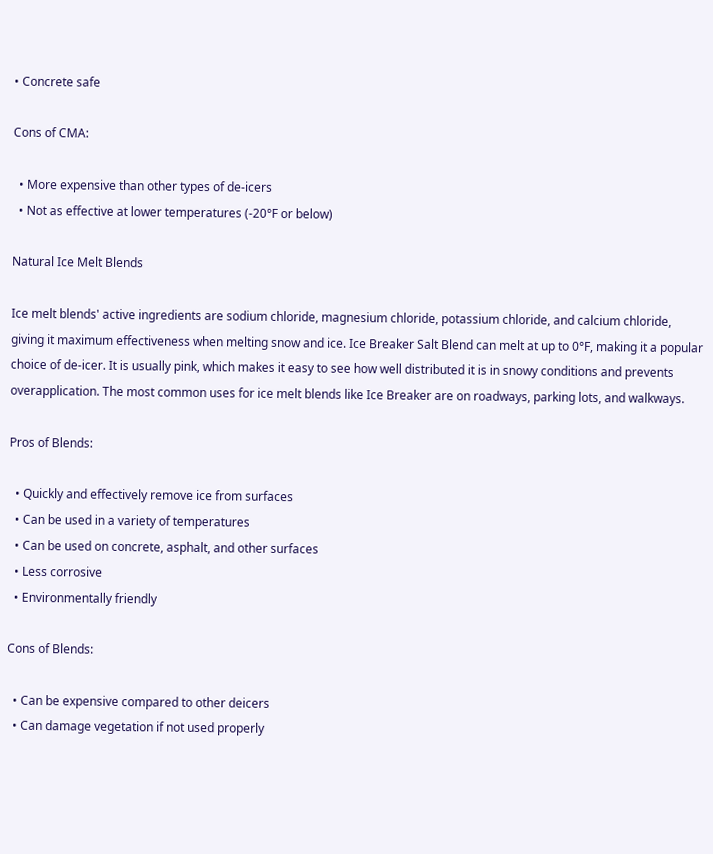• Concrete safe

Cons of CMA:

  • More expensive than other types of de-icers
  • Not as effective at lower temperatures (-20°F or below)

Natural Ice Melt Blends

Ice melt blends' active ingredients are sodium chloride, magnesium chloride, potassium chloride, and calcium chloride, giving it maximum effectiveness when melting snow and ice. Ice Breaker Salt Blend can melt at up to 0°F, making it a popular choice of de-icer. It is usually pink, which makes it easy to see how well distributed it is in snowy conditions and prevents overapplication. The most common uses for ice melt blends like Ice Breaker are on roadways, parking lots, and walkways.

Pros of Blends:

  • Quickly and effectively remove ice from surfaces
  • Can be used in a variety of temperatures
  • Can be used on concrete, asphalt, and other surfaces
  • Less corrosive
  • Environmentally friendly

Cons of Blends:

  • Can be expensive compared to other deicers
  • Can damage vegetation if not used properly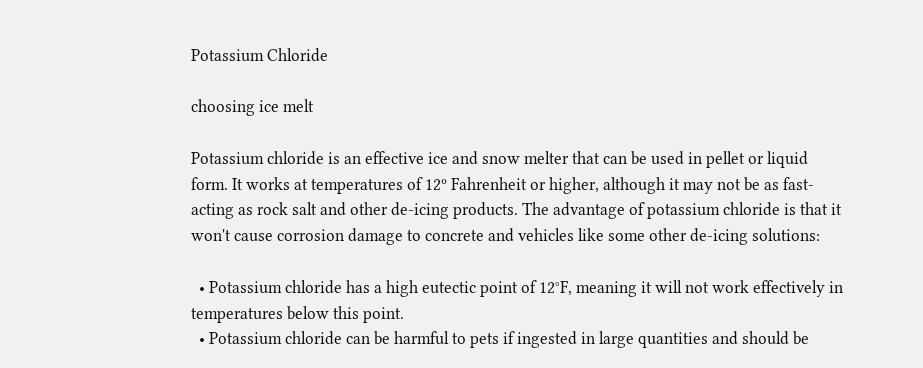Potassium Chloride

choosing ice melt

Potassium chloride is an effective ice and snow melter that can be used in pellet or liquid form. It works at temperatures of 12º Fahrenheit or higher, although it may not be as fast-acting as rock salt and other de-icing products. The advantage of potassium chloride is that it won't cause corrosion damage to concrete and vehicles like some other de-icing solutions:

  • Potassium chloride has a high eutectic point of 12°F, meaning it will not work effectively in temperatures below this point.
  • Potassium chloride can be harmful to pets if ingested in large quantities and should be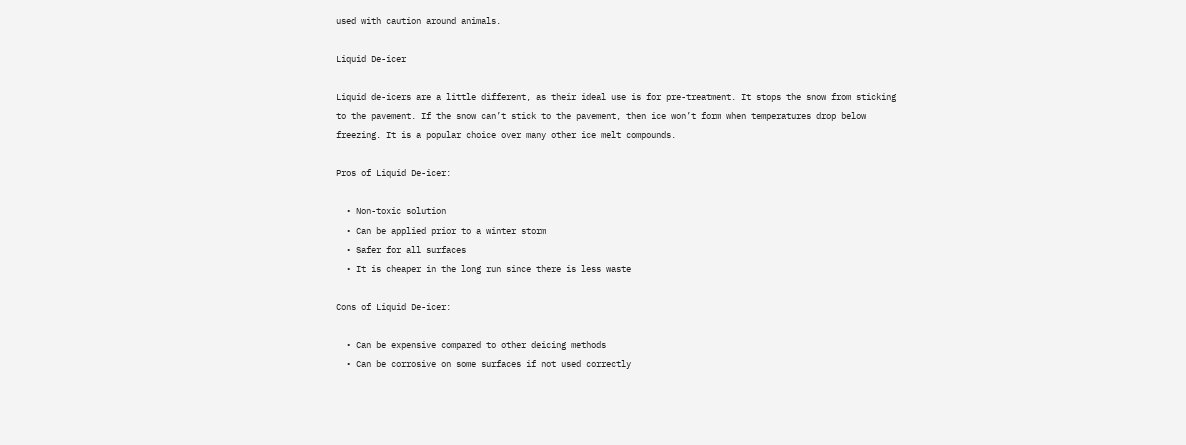used with caution around animals.

Liquid De-icer

Liquid de-icers are a little different, as their ideal use is for pre-treatment. It stops the snow from sticking to the pavement. If the snow can’t stick to the pavement, then ice won’t form when temperatures drop below freezing. It is a popular choice over many other ice melt compounds.

Pros of Liquid De-icer:

  • Non-toxic solution
  • Can be applied prior to a winter storm
  • Safer for all surfaces
  • It is cheaper in the long run since there is less waste

Cons of Liquid De-icer:

  • Can be expensive compared to other deicing methods
  • Can be corrosive on some surfaces if not used correctly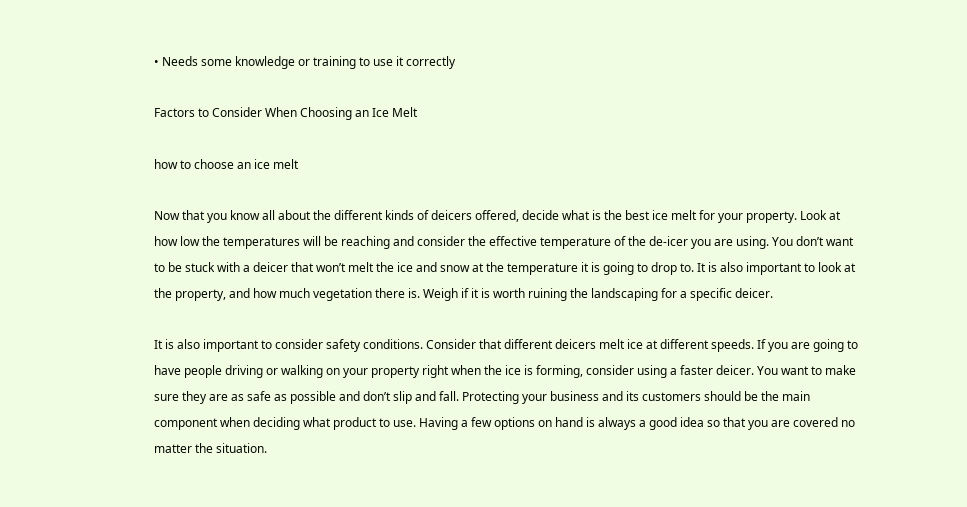• Needs some knowledge or training to use it correctly

Factors to Consider When Choosing an Ice Melt

how to choose an ice melt

Now that you know all about the different kinds of deicers offered, decide what is the best ice melt for your property. Look at how low the temperatures will be reaching and consider the effective temperature of the de-icer you are using. You don’t want to be stuck with a deicer that won’t melt the ice and snow at the temperature it is going to drop to. It is also important to look at the property, and how much vegetation there is. Weigh if it is worth ruining the landscaping for a specific deicer.

It is also important to consider safety conditions. Consider that different deicers melt ice at different speeds. If you are going to have people driving or walking on your property right when the ice is forming, consider using a faster deicer. You want to make sure they are as safe as possible and don’t slip and fall. Protecting your business and its customers should be the main component when deciding what product to use. Having a few options on hand is always a good idea so that you are covered no matter the situation.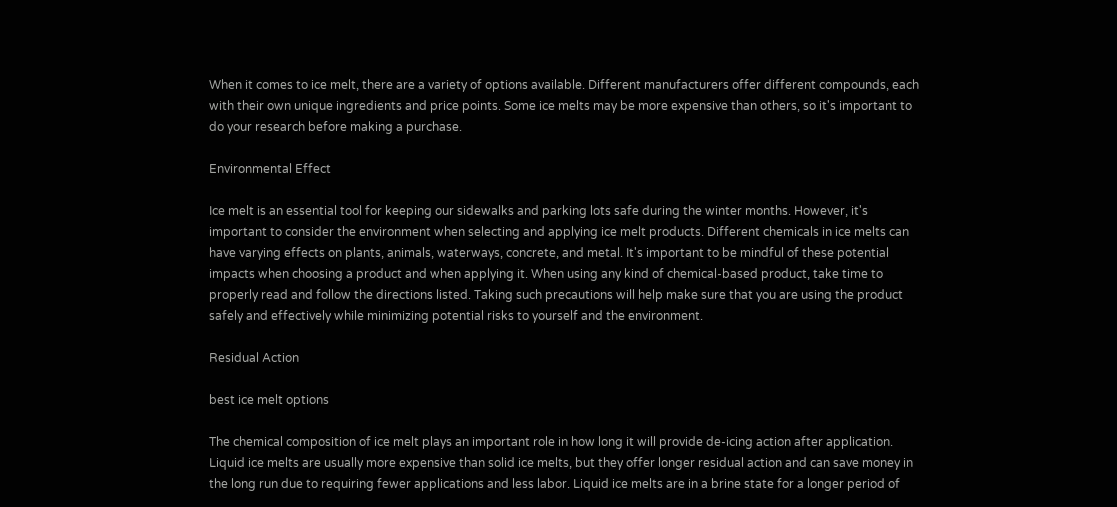When it comes to ice melt, there are a variety of options available. Different manufacturers offer different compounds, each with their own unique ingredients and price points. Some ice melts may be more expensive than others, so it's important to do your research before making a purchase.

Environmental Effect

Ice melt is an essential tool for keeping our sidewalks and parking lots safe during the winter months. However, it's important to consider the environment when selecting and applying ice melt products. Different chemicals in ice melts can have varying effects on plants, animals, waterways, concrete, and metal. It's important to be mindful of these potential impacts when choosing a product and when applying it. When using any kind of chemical-based product, take time to properly read and follow the directions listed. Taking such precautions will help make sure that you are using the product safely and effectively while minimizing potential risks to yourself and the environment.

Residual Action

best ice melt options

The chemical composition of ice melt plays an important role in how long it will provide de-icing action after application. Liquid ice melts are usually more expensive than solid ice melts, but they offer longer residual action and can save money in the long run due to requiring fewer applications and less labor. Liquid ice melts are in a brine state for a longer period of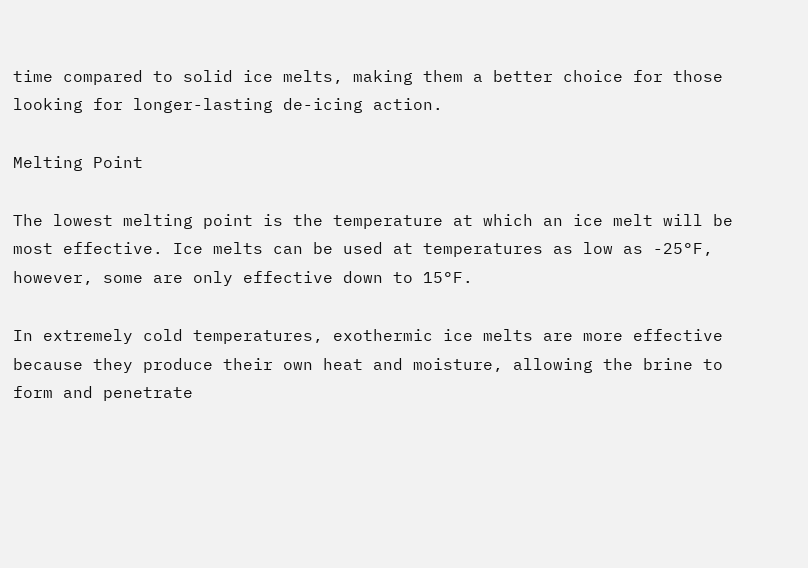time compared to solid ice melts, making them a better choice for those looking for longer-lasting de-icing action.

Melting Point

The lowest melting point is the temperature at which an ice melt will be most effective. Ice melts can be used at temperatures as low as -25°F, however, some are only effective down to 15°F.

In extremely cold temperatures, exothermic ice melts are more effective because they produce their own heat and moisture, allowing the brine to form and penetrate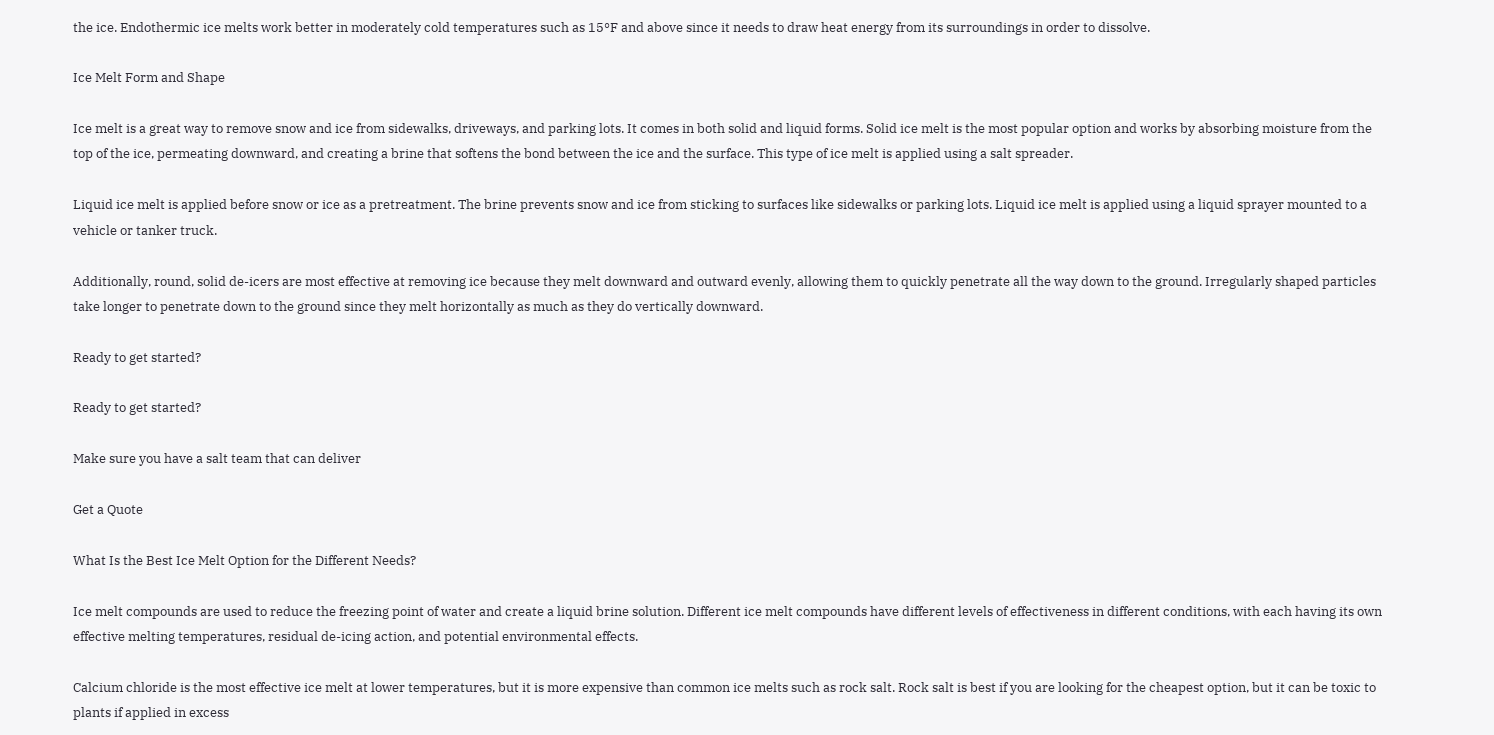the ice. Endothermic ice melts work better in moderately cold temperatures such as 15°F and above since it needs to draw heat energy from its surroundings in order to dissolve.

Ice Melt Form and Shape

Ice melt is a great way to remove snow and ice from sidewalks, driveways, and parking lots. It comes in both solid and liquid forms. Solid ice melt is the most popular option and works by absorbing moisture from the top of the ice, permeating downward, and creating a brine that softens the bond between the ice and the surface. This type of ice melt is applied using a salt spreader.

Liquid ice melt is applied before snow or ice as a pretreatment. The brine prevents snow and ice from sticking to surfaces like sidewalks or parking lots. Liquid ice melt is applied using a liquid sprayer mounted to a vehicle or tanker truck.

Additionally, round, solid de-icers are most effective at removing ice because they melt downward and outward evenly, allowing them to quickly penetrate all the way down to the ground. Irregularly shaped particles take longer to penetrate down to the ground since they melt horizontally as much as they do vertically downward.

Ready to get started?

Ready to get started?

Make sure you have a salt team that can deliver

Get a Quote

What Is the Best Ice Melt Option for the Different Needs?

Ice melt compounds are used to reduce the freezing point of water and create a liquid brine solution. Different ice melt compounds have different levels of effectiveness in different conditions, with each having its own effective melting temperatures, residual de-icing action, and potential environmental effects.

Calcium chloride is the most effective ice melt at lower temperatures, but it is more expensive than common ice melts such as rock salt. Rock salt is best if you are looking for the cheapest option, but it can be toxic to plants if applied in excess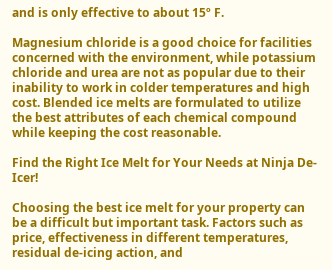and is only effective to about 15º F.

Magnesium chloride is a good choice for facilities concerned with the environment, while potassium chloride and urea are not as popular due to their inability to work in colder temperatures and high cost. Blended ice melts are formulated to utilize the best attributes of each chemical compound while keeping the cost reasonable.

Find the Right Ice Melt for Your Needs at Ninja De-Icer!

Choosing the best ice melt for your property can be a difficult but important task. Factors such as price, effectiveness in different temperatures, residual de-icing action, and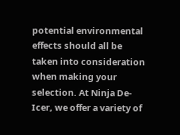potential environmental effects should all be taken into consideration when making your selection. At Ninja De-Icer, we offer a variety of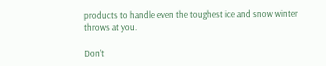products to handle even the toughest ice and snow winter throws at you.

Don’t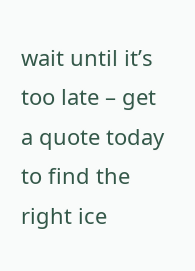wait until it’s too late – get a quote today to find the right ice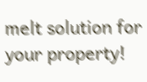melt solution for your property!